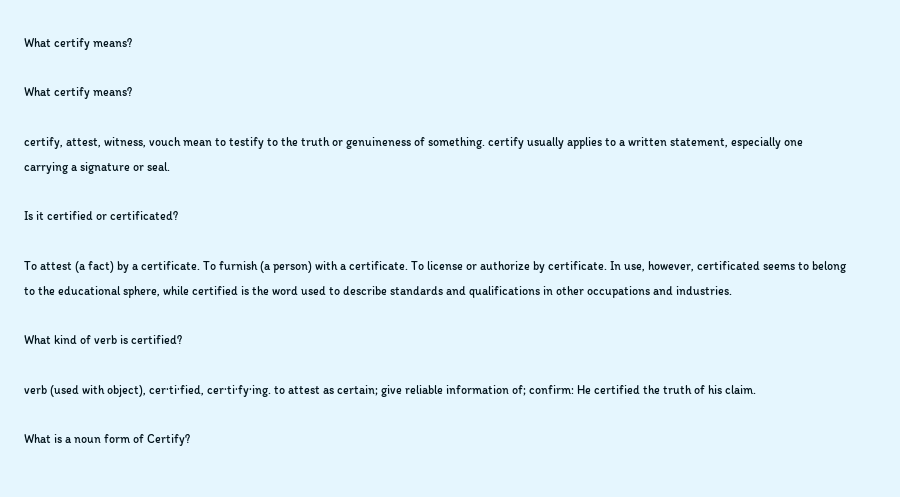What certify means?

What certify means?

certify, attest, witness, vouch mean to testify to the truth or genuineness of something. certify usually applies to a written statement, especially one carrying a signature or seal.

Is it certified or certificated?

To attest (a fact) by a certificate. To furnish (a person) with a certificate. To license or authorize by certificate. In use, however, certificated seems to belong to the educational sphere, while certified is the word used to describe standards and qualifications in other occupations and industries.

What kind of verb is certified?

verb (used with object), cer·ti·fied, cer·ti·fy·ing. to attest as certain; give reliable information of; confirm: He certified the truth of his claim.

What is a noun form of Certify?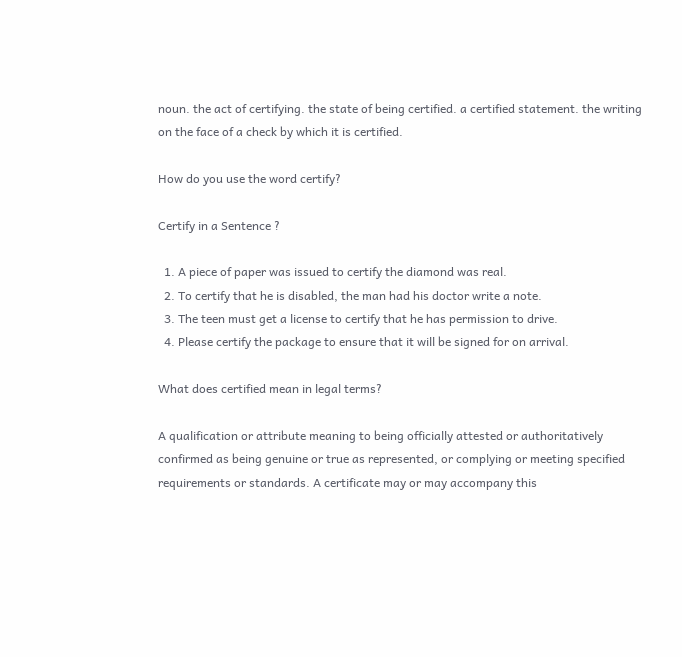noun. the act of certifying. the state of being certified. a certified statement. the writing on the face of a check by which it is certified.

How do you use the word certify?

Certify in a Sentence ?

  1. A piece of paper was issued to certify the diamond was real.
  2. To certify that he is disabled, the man had his doctor write a note.
  3. The teen must get a license to certify that he has permission to drive.
  4. Please certify the package to ensure that it will be signed for on arrival.

What does certified mean in legal terms?

A qualification or attribute meaning to being officially attested or authoritatively confirmed as being genuine or true as represented, or complying or meeting specified requirements or standards. A certificate may or may accompany this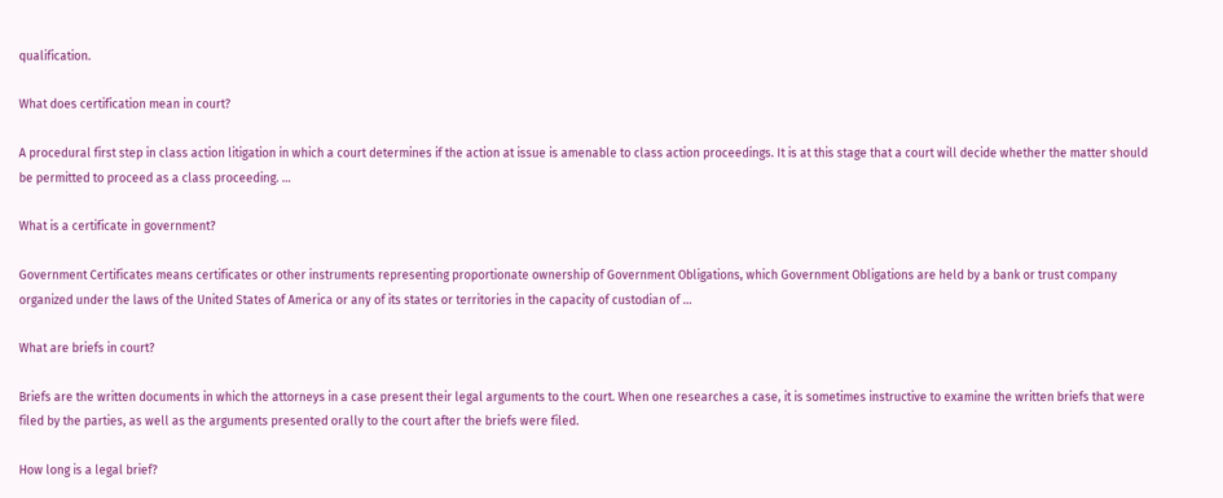qualification.

What does certification mean in court?

A procedural first step in class action litigation in which a court determines if the action at issue is amenable to class action proceedings. It is at this stage that a court will decide whether the matter should be permitted to proceed as a class proceeding. …

What is a certificate in government?

Government Certificates means certificates or other instruments representing proportionate ownership of Government Obligations, which Government Obligations are held by a bank or trust company organized under the laws of the United States of America or any of its states or territories in the capacity of custodian of …

What are briefs in court?

Briefs are the written documents in which the attorneys in a case present their legal arguments to the court. When one researches a case, it is sometimes instructive to examine the written briefs that were filed by the parties, as well as the arguments presented orally to the court after the briefs were filed.

How long is a legal brief?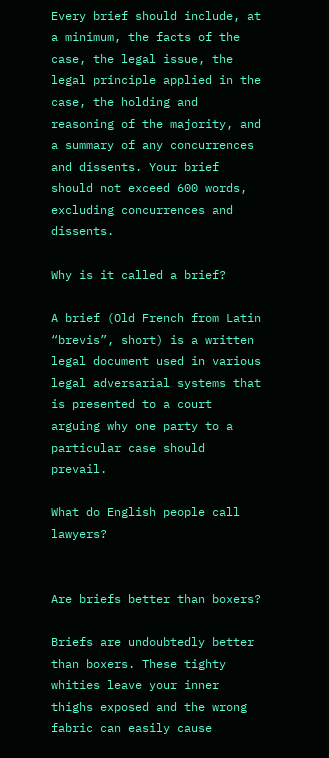Every brief should include, at a minimum, the facts of the case, the legal issue, the legal principle applied in the case, the holding and reasoning of the majority, and a summary of any concurrences and dissents. Your brief should not exceed 600 words, excluding concurrences and dissents.

Why is it called a brief?

A brief (Old French from Latin “brevis”, short) is a written legal document used in various legal adversarial systems that is presented to a court arguing why one party to a particular case should prevail.

What do English people call lawyers?


Are briefs better than boxers?

Briefs are undoubtedly better than boxers. These tighty whities leave your inner thighs exposed and the wrong fabric can easily cause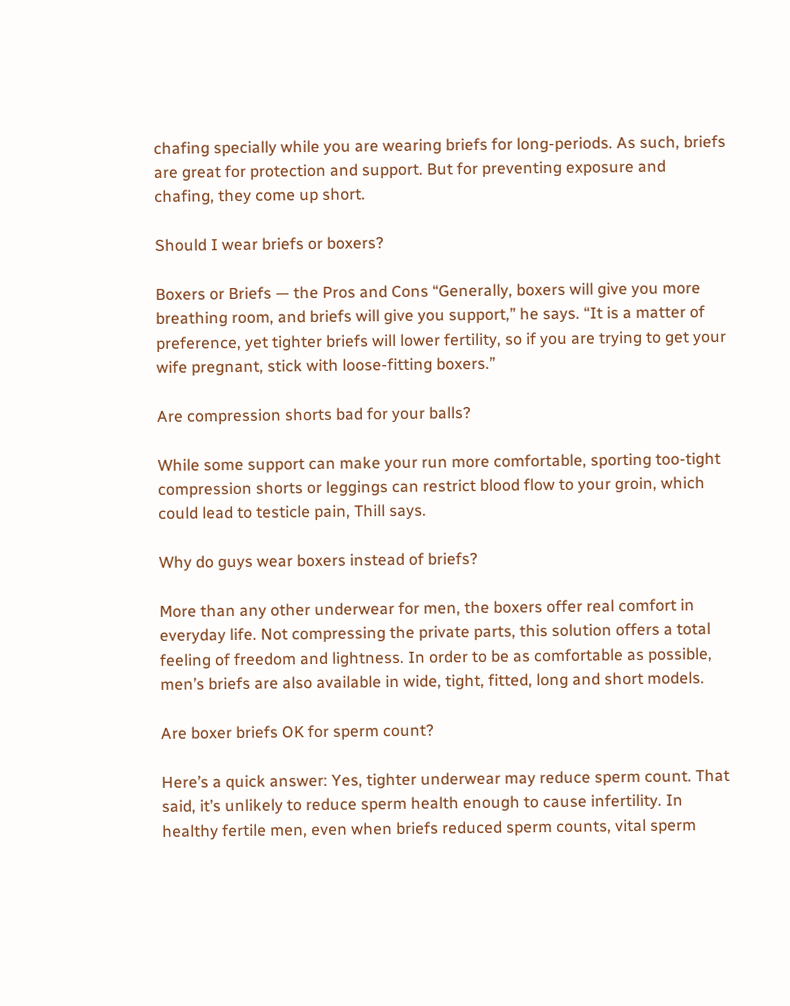chafing specially while you are wearing briefs for long-periods. As such, briefs are great for protection and support. But for preventing exposure and chafing, they come up short.

Should I wear briefs or boxers?

Boxers or Briefs — the Pros and Cons “Generally, boxers will give you more breathing room, and briefs will give you support,” he says. “It is a matter of preference, yet tighter briefs will lower fertility, so if you are trying to get your wife pregnant, stick with loose-fitting boxers.”

Are compression shorts bad for your balls?

While some support can make your run more comfortable, sporting too-tight compression shorts or leggings can restrict blood flow to your groin, which could lead to testicle pain, Thill says.

Why do guys wear boxers instead of briefs?

More than any other underwear for men, the boxers offer real comfort in everyday life. Not compressing the private parts, this solution offers a total feeling of freedom and lightness. In order to be as comfortable as possible, men’s briefs are also available in wide, tight, fitted, long and short models.

Are boxer briefs OK for sperm count?

Here’s a quick answer: Yes, tighter underwear may reduce sperm count. That said, it’s unlikely to reduce sperm health enough to cause infertility. In healthy fertile men, even when briefs reduced sperm counts, vital sperm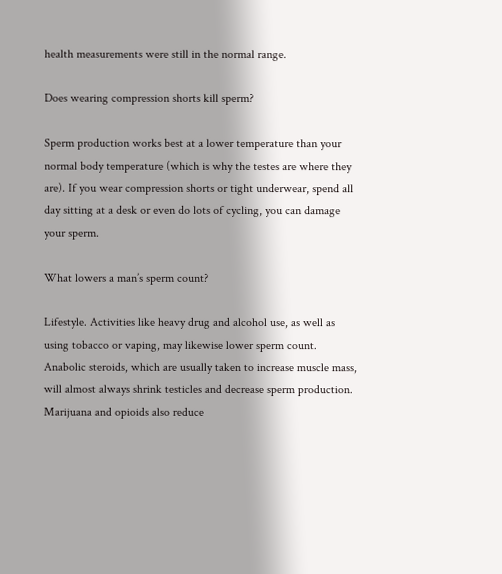health measurements were still in the normal range.

Does wearing compression shorts kill sperm?

Sperm production works best at a lower temperature than your normal body temperature (which is why the testes are where they are). If you wear compression shorts or tight underwear, spend all day sitting at a desk or even do lots of cycling, you can damage your sperm.

What lowers a man’s sperm count?

Lifestyle. Activities like heavy drug and alcohol use, as well as using tobacco or vaping, may likewise lower sperm count. Anabolic steroids, which are usually taken to increase muscle mass, will almost always shrink testicles and decrease sperm production. Marijuana and opioids also reduce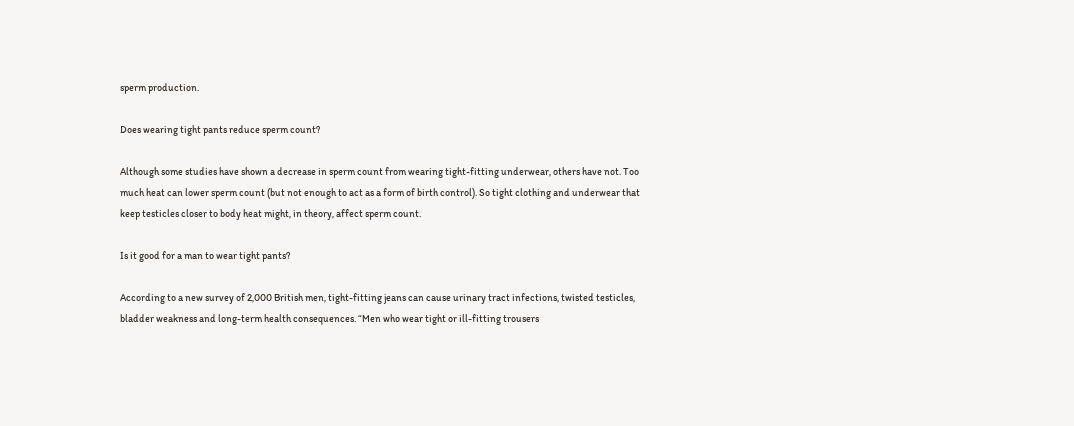sperm production.

Does wearing tight pants reduce sperm count?

Although some studies have shown a decrease in sperm count from wearing tight-fitting underwear, others have not. Too much heat can lower sperm count (but not enough to act as a form of birth control). So tight clothing and underwear that keep testicles closer to body heat might, in theory, affect sperm count.

Is it good for a man to wear tight pants?

According to a new survey of 2,000 British men, tight-fitting jeans can cause urinary tract infections, twisted testicles, bladder weakness and long-term health consequences. “Men who wear tight or ill-fitting trousers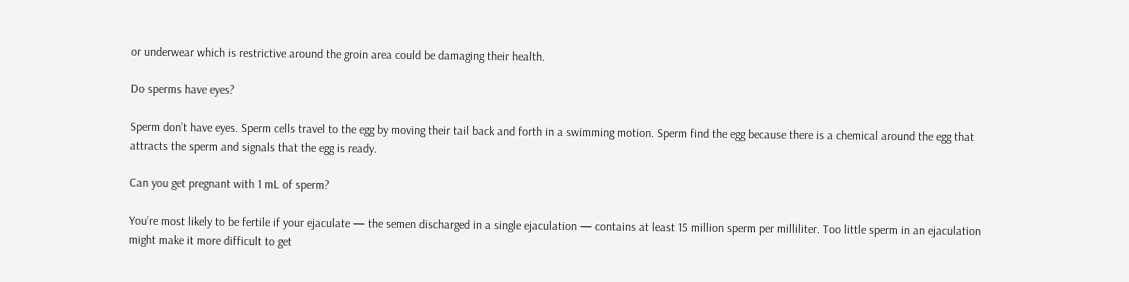or underwear which is restrictive around the groin area could be damaging their health.

Do sperms have eyes?

Sperm don’t have eyes. Sperm cells travel to the egg by moving their tail back and forth in a swimming motion. Sperm find the egg because there is a chemical around the egg that attracts the sperm and signals that the egg is ready.

Can you get pregnant with 1 mL of sperm?

You’re most likely to be fertile if your ejaculate — the semen discharged in a single ejaculation — contains at least 15 million sperm per milliliter. Too little sperm in an ejaculation might make it more difficult to get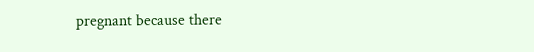pregnant because there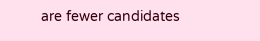are fewer candidates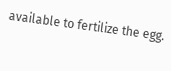available to fertilize the egg.